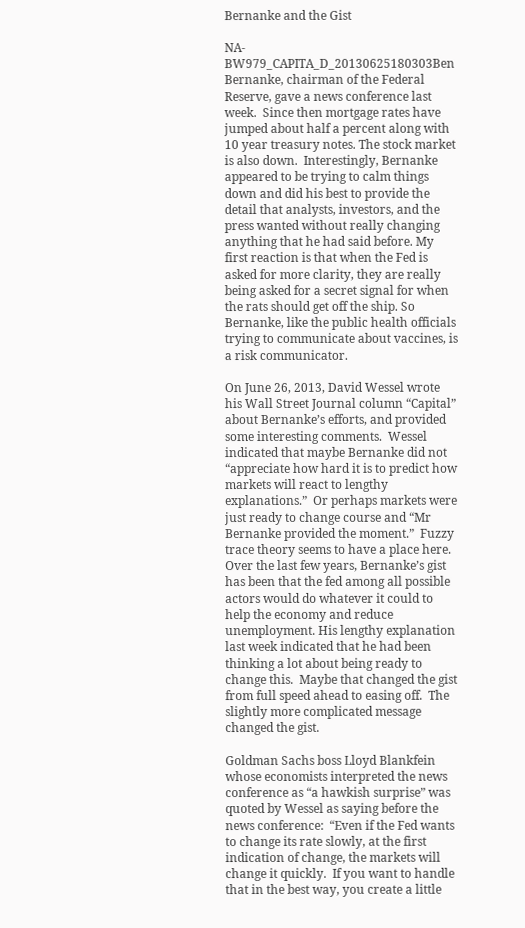Bernanke and the Gist

NA-BW979_CAPITA_D_20130625180303Ben Bernanke, chairman of the Federal Reserve, gave a news conference last week.  Since then mortgage rates have jumped about half a percent along with 10 year treasury notes. The stock market is also down.  Interestingly, Bernanke appeared to be trying to calm things down and did his best to provide the detail that analysts, investors, and the press wanted without really changing anything that he had said before. My first reaction is that when the Fed is asked for more clarity, they are really being asked for a secret signal for when the rats should get off the ship. So Bernanke, like the public health officials trying to communicate about vaccines, is a risk communicator.

On June 26, 2013, David Wessel wrote his Wall Street Journal column “Capital” about Bernanke’s efforts, and provided some interesting comments.  Wessel indicated that maybe Bernanke did not “appreciate how hard it is to predict how markets will react to lengthy explanations.”  Or perhaps markets were just ready to change course and “Mr Bernanke provided the moment.”  Fuzzy trace theory seems to have a place here.  Over the last few years, Bernanke’s gist has been that the fed among all possible actors would do whatever it could to help the economy and reduce unemployment. His lengthy explanation last week indicated that he had been thinking a lot about being ready to change this.  Maybe that changed the gist from full speed ahead to easing off.  The slightly more complicated message changed the gist.

Goldman Sachs boss Lloyd Blankfein whose economists interpreted the news conference as “a hawkish surprise” was quoted by Wessel as saying before the news conference:  “Even if the Fed wants to change its rate slowly, at the first indication of change, the markets will change it quickly.  If you want to handle that in the best way, you create a little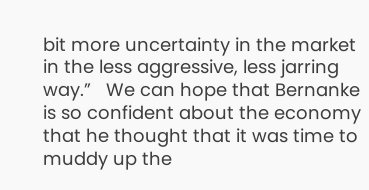bit more uncertainty in the market in the less aggressive, less jarring way.”   We can hope that Bernanke is so confident about the economy that he thought that it was time to muddy up the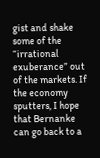gist and shake some of the “irrational exuberance” out of the markets. If the economy sputters, I hope that Bernanke can go back to a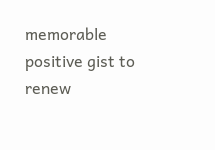memorable positive gist to renew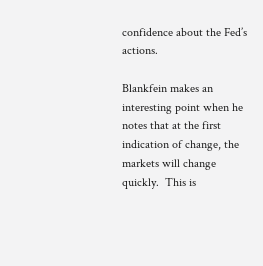confidence about the Fed’s actions.

Blankfein makes an interesting point when he notes that at the first indication of change, the markets will change quickly.  This is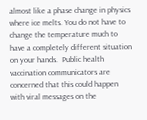almost like a phase change in physics where ice melts. You do not have to change the temperature much to have a completely different situation on your hands.  Public health vaccination communicators are concerned that this could happen with viral messages on the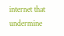internet that undermine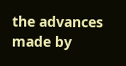the advances made by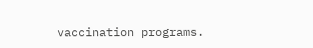vaccination programs.